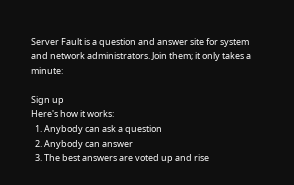Server Fault is a question and answer site for system and network administrators. Join them; it only takes a minute:

Sign up
Here's how it works:
  1. Anybody can ask a question
  2. Anybody can answer
  3. The best answers are voted up and rise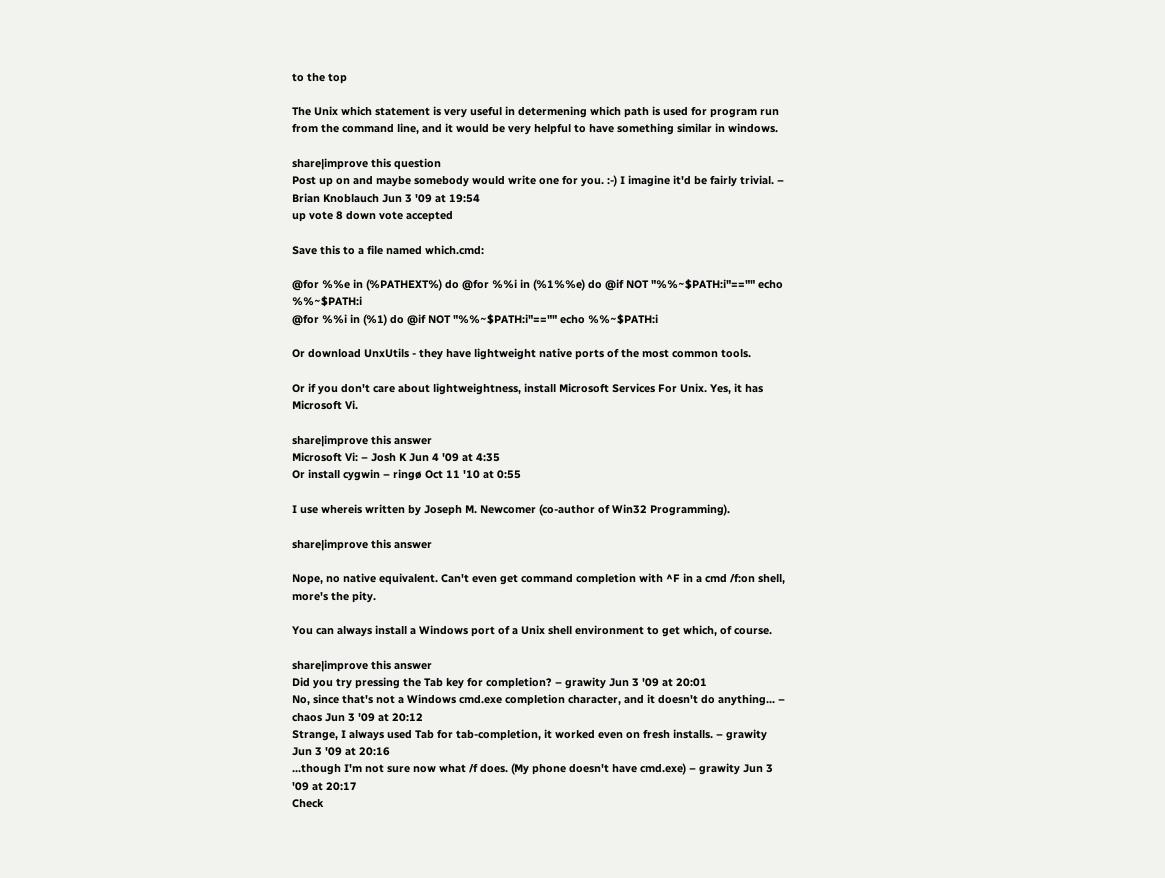to the top

The Unix which statement is very useful in determening which path is used for program run from the command line, and it would be very helpful to have something similar in windows.

share|improve this question
Post up on and maybe somebody would write one for you. :-) I imagine it'd be fairly trivial. – Brian Knoblauch Jun 3 '09 at 19:54
up vote 8 down vote accepted

Save this to a file named which.cmd:

@for %%e in (%PATHEXT%) do @for %%i in (%1%%e) do @if NOT "%%~$PATH:i"=="" echo %%~$PATH:i
@for %%i in (%1) do @if NOT "%%~$PATH:i"=="" echo %%~$PATH:i

Or download UnxUtils - they have lightweight native ports of the most common tools.

Or if you don't care about lightweightness, install Microsoft Services For Unix. Yes, it has Microsoft Vi.

share|improve this answer
Microsoft Vi: – Josh K Jun 4 '09 at 4:35
Or install cygwin – ringø Oct 11 '10 at 0:55

I use whereis written by Joseph M. Newcomer (co-author of Win32 Programming).

share|improve this answer

Nope, no native equivalent. Can't even get command completion with ^F in a cmd /f:on shell, more's the pity.

You can always install a Windows port of a Unix shell environment to get which, of course.

share|improve this answer
Did you try pressing the Tab key for completion? – grawity Jun 3 '09 at 20:01
No, since that's not a Windows cmd.exe completion character, and it doesn't do anything... – chaos Jun 3 '09 at 20:12
Strange, I always used Tab for tab-completion, it worked even on fresh installs. – grawity Jun 3 '09 at 20:16
...though I'm not sure now what /f does. (My phone doesn't have cmd.exe) – grawity Jun 3 '09 at 20:17
Check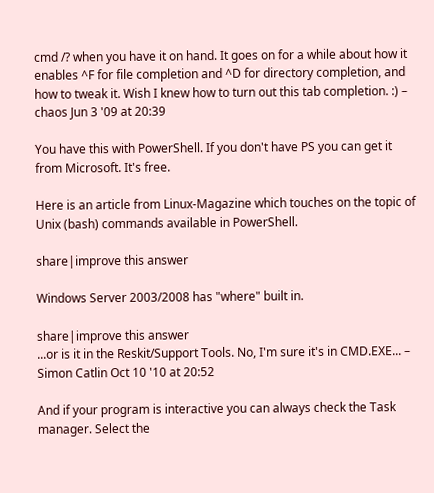cmd /? when you have it on hand. It goes on for a while about how it enables ^F for file completion and ^D for directory completion, and how to tweak it. Wish I knew how to turn out this tab completion. :) – chaos Jun 3 '09 at 20:39

You have this with PowerShell. If you don't have PS you can get it from Microsoft. It's free.

Here is an article from Linux-Magazine which touches on the topic of Unix (bash) commands available in PowerShell.

share|improve this answer

Windows Server 2003/2008 has "where" built in.

share|improve this answer
...or is it in the Reskit/Support Tools. No, I'm sure it's in CMD.EXE... – Simon Catlin Oct 10 '10 at 20:52

And if your program is interactive you can always check the Task manager. Select the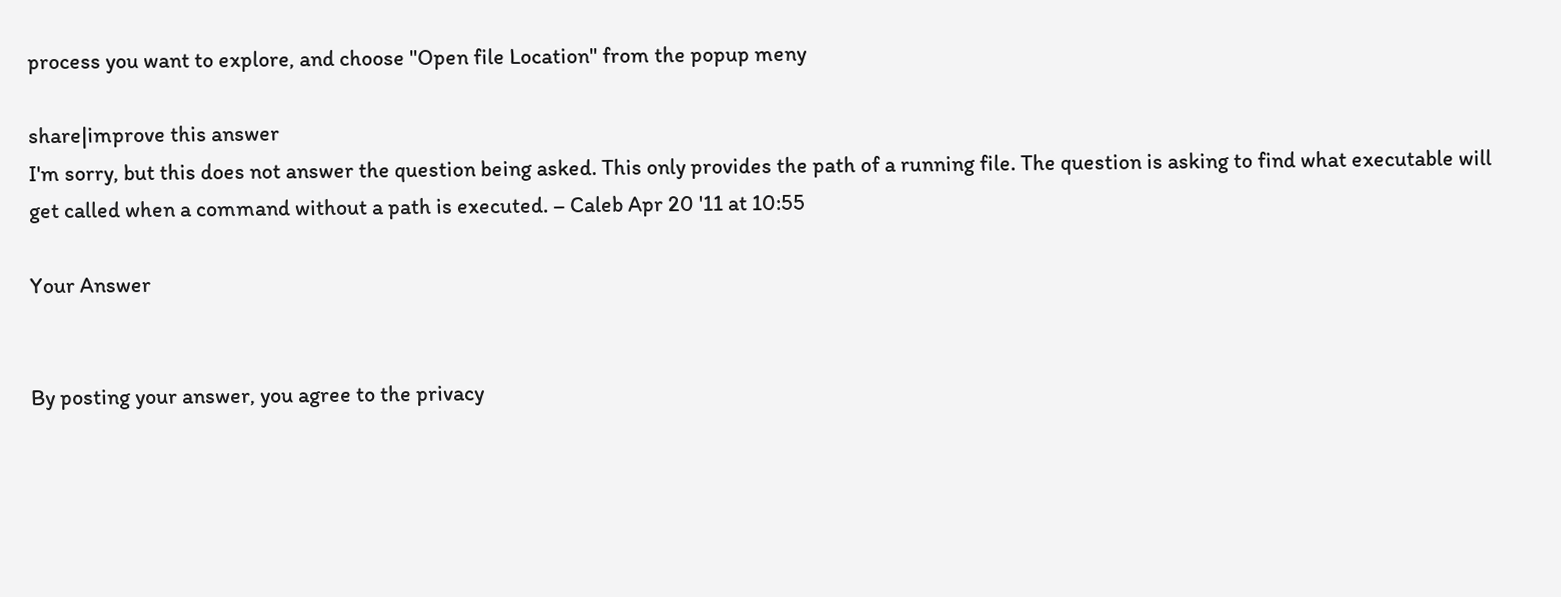process you want to explore, and choose "Open file Location" from the popup meny

share|improve this answer
I'm sorry, but this does not answer the question being asked. This only provides the path of a running file. The question is asking to find what executable will get called when a command without a path is executed. – Caleb Apr 20 '11 at 10:55

Your Answer


By posting your answer, you agree to the privacy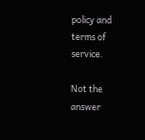policy and terms of service.

Not the answer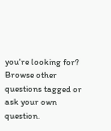you're looking for? Browse other questions tagged or ask your own question.